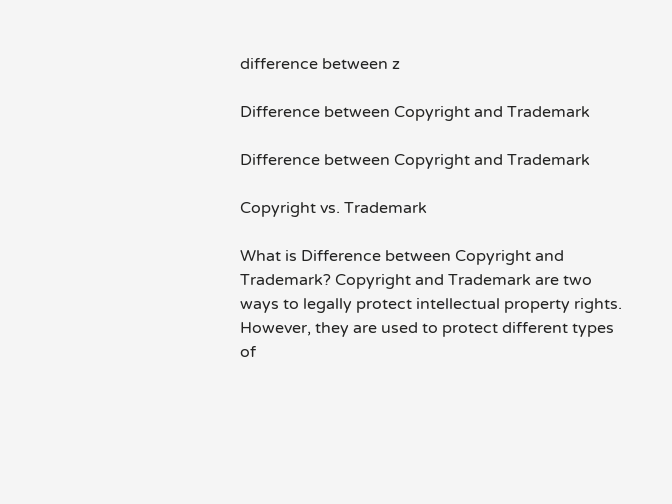difference between z

Difference between Copyright and Trademark

Difference between Copyright and Trademark

Copyright vs. Trademark

What is Difference between Copyright and Trademark? Copyright and Trademark are two ways to legally protect intellectual property rights. However, they are used to protect different types of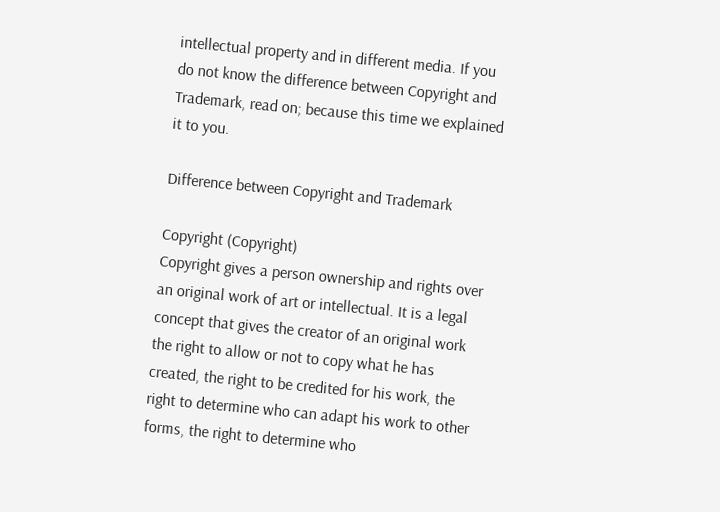intellectual property and in different media. If you do not know the difference between Copyright and Trademark, read on; because this time we explained it to you.

Difference between Copyright and Trademark

Copyright (Copyright)
Copyright gives a person ownership and rights over an original work of art or intellectual. It is a legal concept that gives the creator of an original work the right to allow or not to copy what he has created, the right to be credited for his work, the right to determine who can adapt his work to other forms, the right to determine who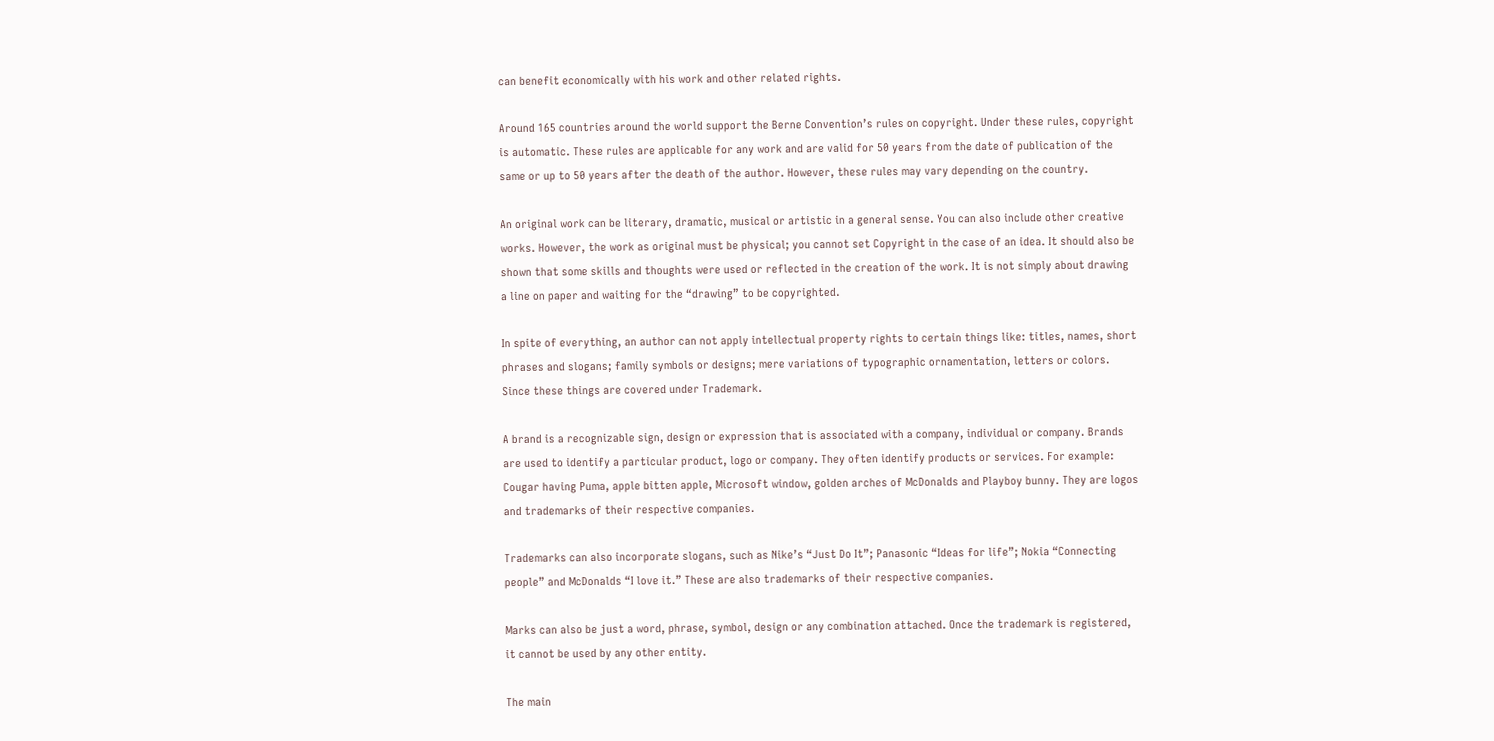can benefit economically with his work and other related rights.

Around 165 countries around the world support the Berne Convention’s rules on copyright. Under these rules, copyright is automatic. These rules are applicable for any work and are valid for 50 years from the date of publication of the same or up to 50 years after the death of the author. However, these rules may vary depending on the country.

An original work can be literary, dramatic, musical or artistic in a general sense. You can also include other creative works. However, the work as original must be physical; you cannot set Copyright in the case of an idea. It should also be shown that some skills and thoughts were used or reflected in the creation of the work. It is not simply about drawing a line on paper and waiting for the “drawing” to be copyrighted.

In spite of everything, an author can not apply intellectual property rights to certain things like: titles, names, short phrases and slogans; family symbols or designs; mere variations of typographic ornamentation, letters or colors. Since these things are covered under Trademark.

A brand is a recognizable sign, design or expression that is associated with a company, individual or company. Brands are used to identify a particular product, logo or company. They often identify products or services. For example: Cougar having Puma, apple bitten apple, Microsoft window, golden arches of McDonalds and Playboy bunny. They are logos and trademarks of their respective companies.

Trademarks can also incorporate slogans, such as Nike’s “Just Do It”; Panasonic “Ideas for life”; Nokia “Connecting people” and McDonalds “I love it.” These are also trademarks of their respective companies.

Marks can also be just a word, phrase, symbol, design or any combination attached. Once the trademark is registered, it cannot be used by any other entity.

The main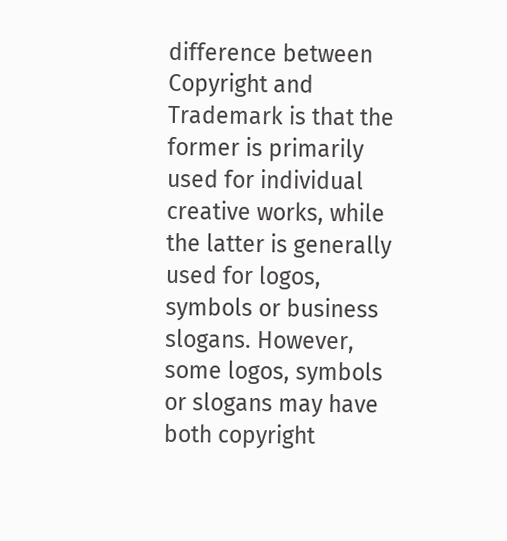difference between Copyright and Trademark is that the former is primarily used for individual creative works, while the latter is generally used for logos, symbols or business slogans. However, some logos, symbols or slogans may have both copyright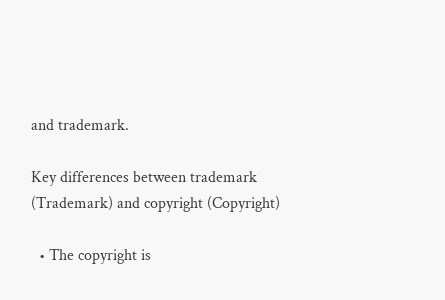and trademark.

Key differences between trademark (Trademark) and copyright (Copyright)

  • The copyright is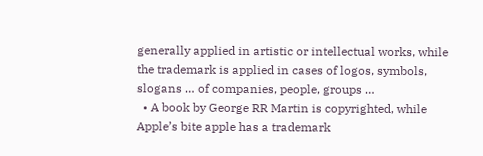generally applied in artistic or intellectual works, while the trademark is applied in cases of logos, symbols, slogans … of companies, people, groups …
  • A book by George RR Martin is copyrighted, while Apple’s bite apple has a trademark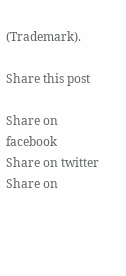(Trademark).

Share this post

Share on facebook
Share on twitter
Share on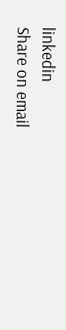linkedin
Share on email